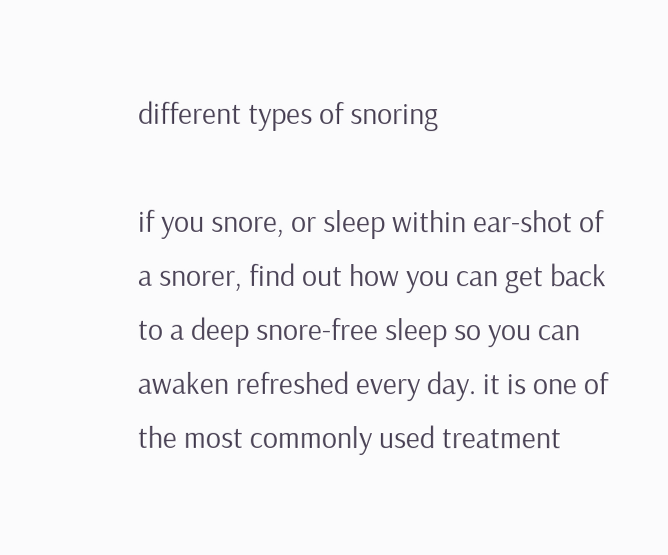different types of snoring

if you snore, or sleep within ear-shot of a snorer, find out how you can get back to a deep snore-free sleep so you can awaken refreshed every day. it is one of the most commonly used treatment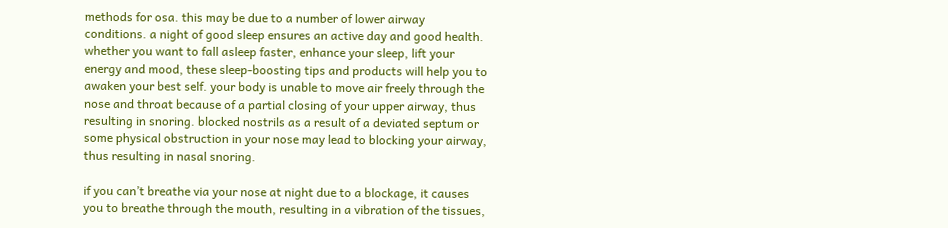methods for osa. this may be due to a number of lower airway conditions. a night of good sleep ensures an active day and good health. whether you want to fall asleep faster, enhance your sleep, lift your energy and mood, these sleep-boosting tips and products will help you to awaken your best self. your body is unable to move air freely through the nose and throat because of a partial closing of your upper airway, thus resulting in snoring. blocked nostrils as a result of a deviated septum or some physical obstruction in your nose may lead to blocking your airway, thus resulting in nasal snoring.

if you can’t breathe via your nose at night due to a blockage, it causes you to breathe through the mouth, resulting in a vibration of the tissues,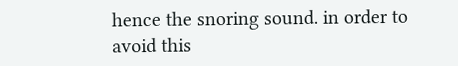hence the snoring sound. in order to avoid this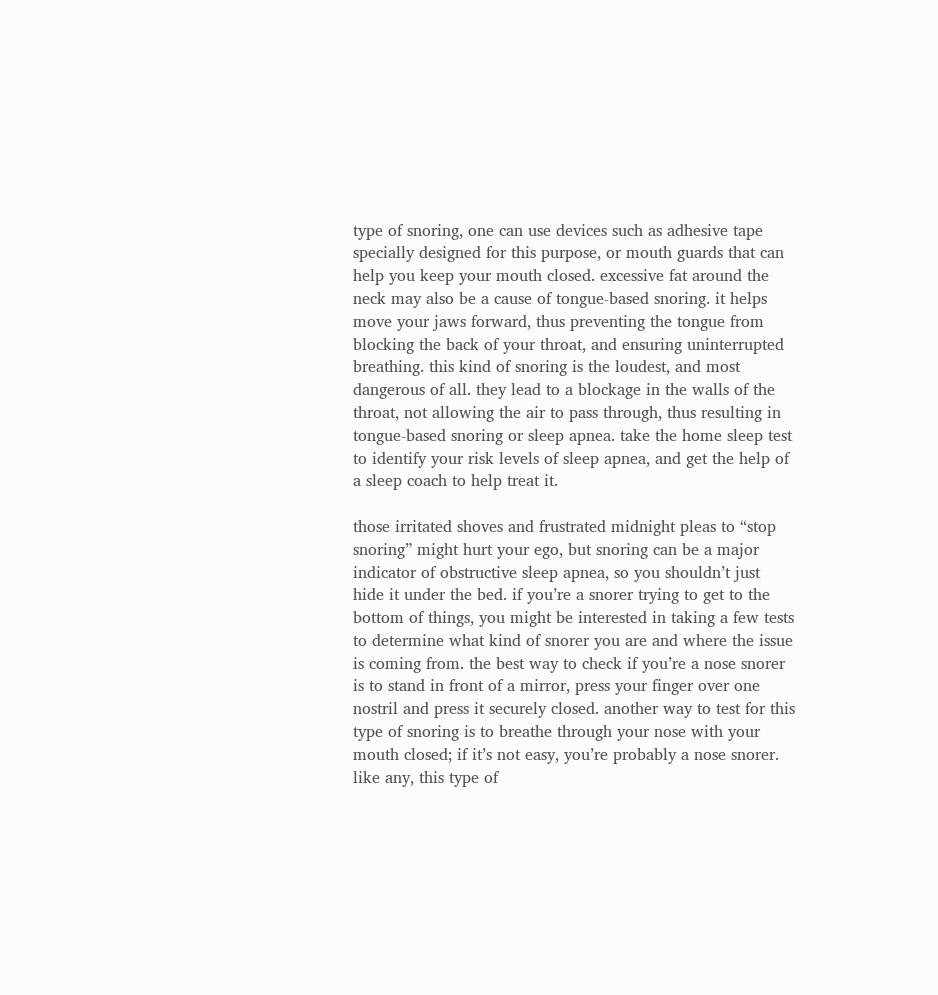type of snoring, one can use devices such as adhesive tape specially designed for this purpose, or mouth guards that can help you keep your mouth closed. excessive fat around the neck may also be a cause of tongue-based snoring. it helps move your jaws forward, thus preventing the tongue from blocking the back of your throat, and ensuring uninterrupted breathing. this kind of snoring is the loudest, and most dangerous of all. they lead to a blockage in the walls of the throat, not allowing the air to pass through, thus resulting in tongue-based snoring or sleep apnea. take the home sleep test to identify your risk levels of sleep apnea, and get the help of a sleep coach to help treat it.

those irritated shoves and frustrated midnight pleas to “stop snoring” might hurt your ego, but snoring can be a major indicator of obstructive sleep apnea, so you shouldn’t just hide it under the bed. if you’re a snorer trying to get to the bottom of things, you might be interested in taking a few tests to determine what kind of snorer you are and where the issue is coming from. the best way to check if you’re a nose snorer is to stand in front of a mirror, press your finger over one nostril and press it securely closed. another way to test for this type of snoring is to breathe through your nose with your mouth closed; if it’s not easy, you’re probably a nose snorer. like any, this type of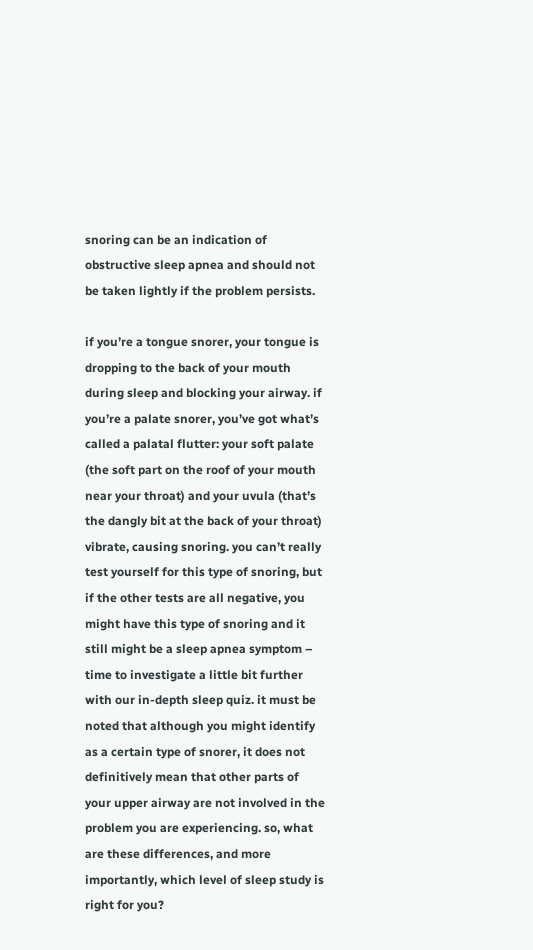snoring can be an indication of obstructive sleep apnea and should not be taken lightly if the problem persists.

if you’re a tongue snorer, your tongue is dropping to the back of your mouth during sleep and blocking your airway. if you’re a palate snorer, you’ve got what’s called a palatal flutter: your soft palate (the soft part on the roof of your mouth near your throat) and your uvula (that’s the dangly bit at the back of your throat) vibrate, causing snoring. you can’t really test yourself for this type of snoring, but if the other tests are all negative, you might have this type of snoring and it still might be a sleep apnea symptom – time to investigate a little bit further with our in-depth sleep quiz. it must be noted that although you might identify as a certain type of snorer, it does not definitively mean that other parts of your upper airway are not involved in the problem you are experiencing. so, what are these differences, and more importantly, which level of sleep study is right for you?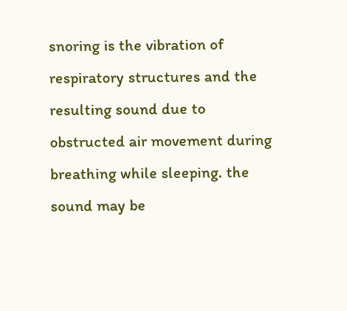snoring is the vibration of respiratory structures and the resulting sound due to obstructed air movement during breathing while sleeping. the sound may be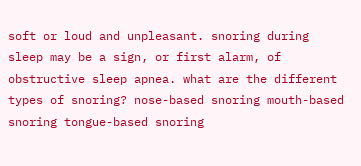soft or loud and unpleasant. snoring during sleep may be a sign, or first alarm, of obstructive sleep apnea. what are the different types of snoring? nose-based snoring mouth-based snoring tongue-based snoring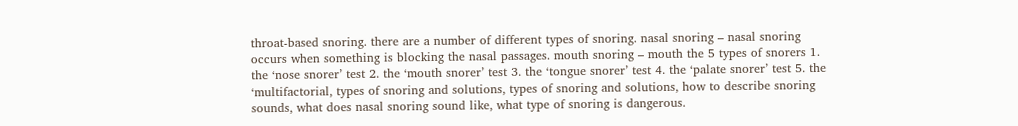throat-based snoring. there are a number of different types of snoring. nasal snoring – nasal snoring occurs when something is blocking the nasal passages. mouth snoring – mouth the 5 types of snorers 1. the ‘nose snorer’ test 2. the ‘mouth snorer’ test 3. the ‘tongue snorer’ test 4. the ‘palate snorer’ test 5. the ‘multifactorial, types of snoring and solutions, types of snoring and solutions, how to describe snoring sounds, what does nasal snoring sound like, what type of snoring is dangerous.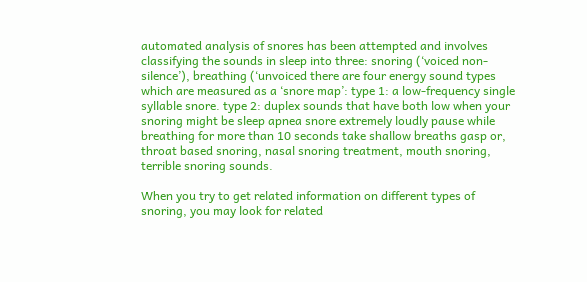automated analysis of snores has been attempted and involves classifying the sounds in sleep into three: snoring (‘voiced non-silence’), breathing (‘unvoiced there are four energy sound types which are measured as a ‘snore map’: type 1: a low-frequency single syllable snore. type 2: duplex sounds that have both low when your snoring might be sleep apnea snore extremely loudly pause while breathing for more than 10 seconds take shallow breaths gasp or, throat based snoring, nasal snoring treatment, mouth snoring, terrible snoring sounds.

When you try to get related information on different types of snoring, you may look for related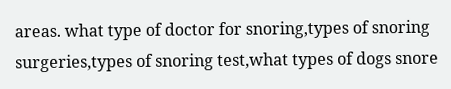areas. what type of doctor for snoring,types of snoring surgeries,types of snoring test,what types of dogs snore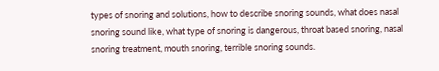types of snoring and solutions, how to describe snoring sounds, what does nasal snoring sound like, what type of snoring is dangerous, throat based snoring, nasal snoring treatment, mouth snoring, terrible snoring sounds.